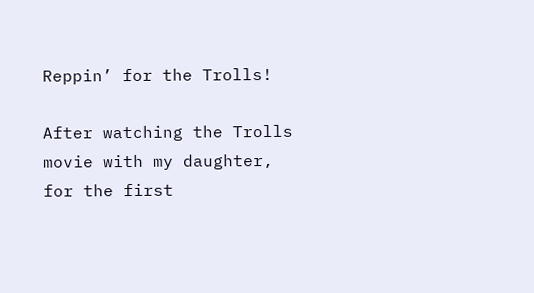Reppin’ for the Trolls!

After watching the Trolls movie with my daughter, for the first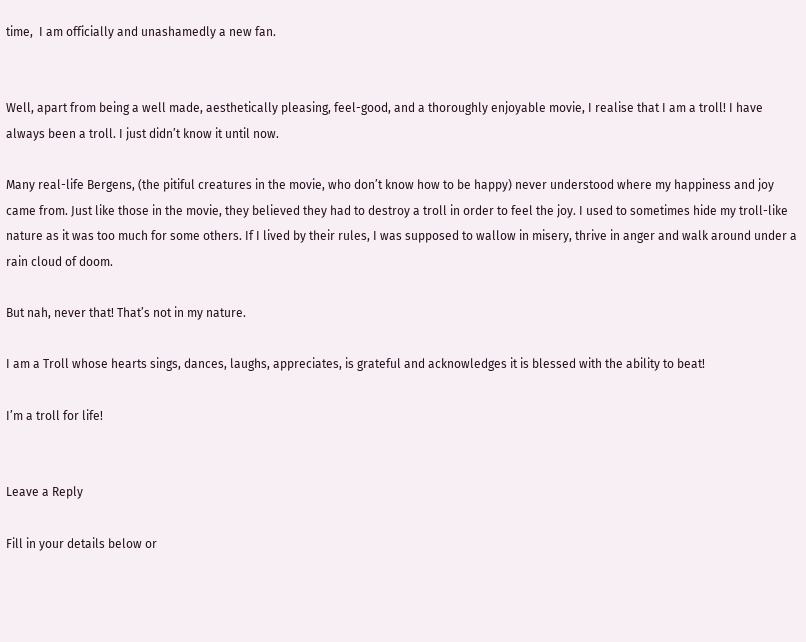time,  I am officially and unashamedly a new fan.


Well, apart from being a well made, aesthetically pleasing, feel-good, and a thoroughly enjoyable movie, I realise that I am a troll! I have always been a troll. I just didn’t know it until now.

Many real-life Bergens, (the pitiful creatures in the movie, who don’t know how to be happy) never understood where my happiness and joy came from. Just like those in the movie, they believed they had to destroy a troll in order to feel the joy. I used to sometimes hide my troll-like nature as it was too much for some others. If I lived by their rules, I was supposed to wallow in misery, thrive in anger and walk around under a rain cloud of doom.

But nah, never that! That’s not in my nature.

I am a Troll whose hearts sings, dances, laughs, appreciates, is grateful and acknowledges it is blessed with the ability to beat!

I’m a troll for life!


Leave a Reply

Fill in your details below or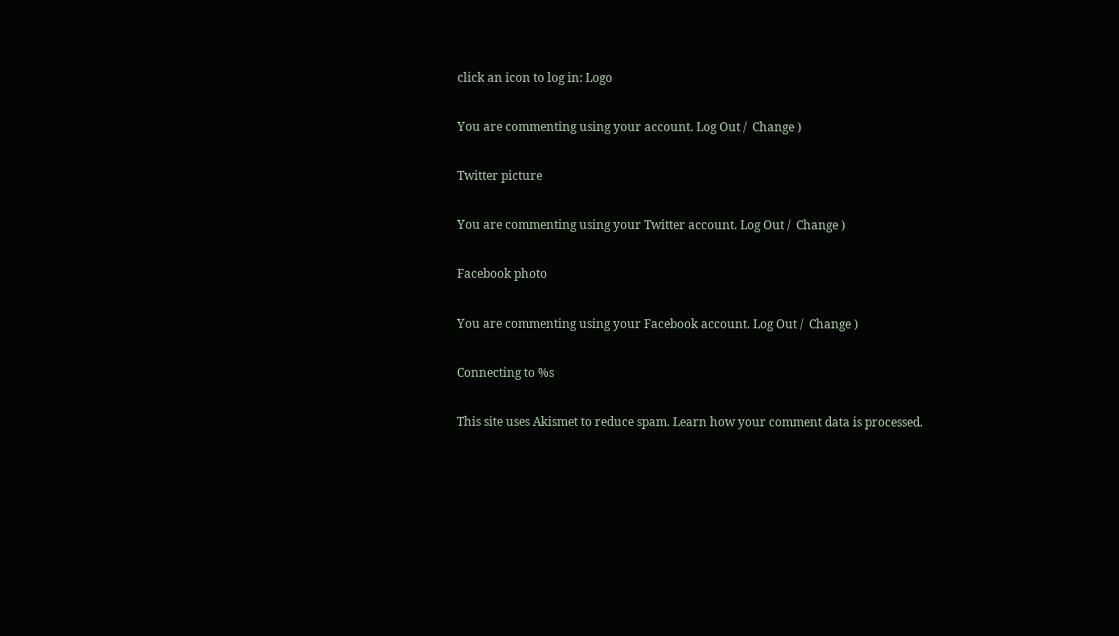click an icon to log in: Logo

You are commenting using your account. Log Out /  Change )

Twitter picture

You are commenting using your Twitter account. Log Out /  Change )

Facebook photo

You are commenting using your Facebook account. Log Out /  Change )

Connecting to %s

This site uses Akismet to reduce spam. Learn how your comment data is processed.